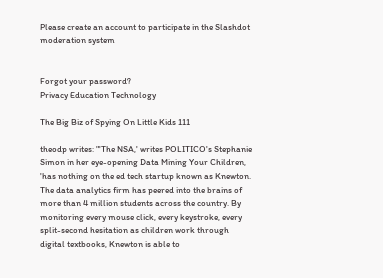Please create an account to participate in the Slashdot moderation system


Forgot your password?
Privacy Education Technology

The Big Biz of Spying On Little Kids 111

theodp writes: "'The NSA,' writes POLITICO's Stephanie Simon in her eye-opening Data Mining Your Children, 'has nothing on the ed tech startup known as Knewton. The data analytics firm has peered into the brains of more than 4 million students across the country. By monitoring every mouse click, every keystroke, every split-second hesitation as children work through digital textbooks, Knewton is able to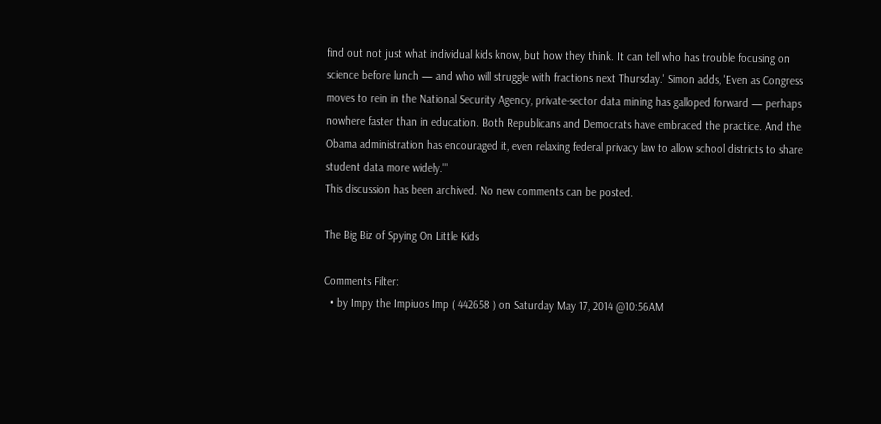find out not just what individual kids know, but how they think. It can tell who has trouble focusing on science before lunch — and who will struggle with fractions next Thursday.' Simon adds, 'Even as Congress moves to rein in the National Security Agency, private-sector data mining has galloped forward — perhaps nowhere faster than in education. Both Republicans and Democrats have embraced the practice. And the Obama administration has encouraged it, even relaxing federal privacy law to allow school districts to share student data more widely.'"
This discussion has been archived. No new comments can be posted.

The Big Biz of Spying On Little Kids

Comments Filter:
  • by Impy the Impiuos Imp ( 442658 ) on Saturday May 17, 2014 @10:56AM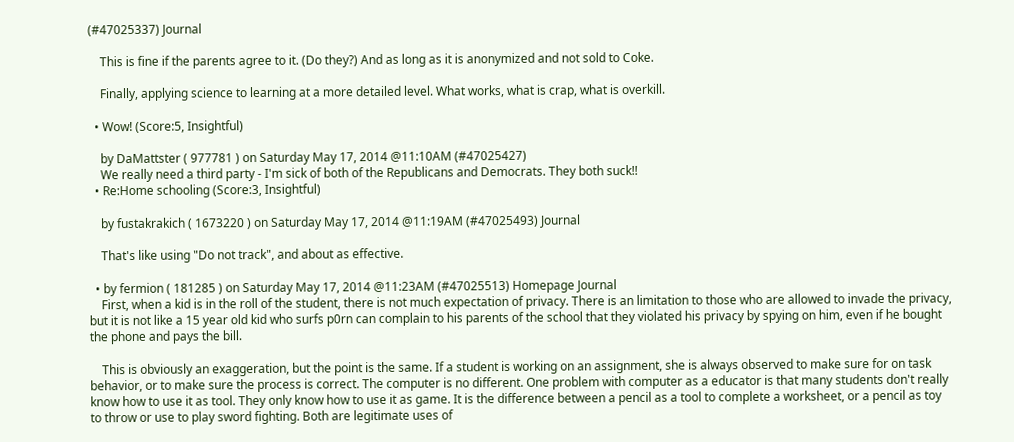(#47025337) Journal

    This is fine if the parents agree to it. (Do they?) And as long as it is anonymized and not sold to Coke.

    Finally, applying science to learning at a more detailed level. What works, what is crap, what is overkill.

  • Wow! (Score:5, Insightful)

    by DaMattster ( 977781 ) on Saturday May 17, 2014 @11:10AM (#47025427)
    We really need a third party - I'm sick of both of the Republicans and Democrats. They both suck!!
  • Re:Home schooling (Score:3, Insightful)

    by fustakrakich ( 1673220 ) on Saturday May 17, 2014 @11:19AM (#47025493) Journal

    That's like using "Do not track", and about as effective.

  • by fermion ( 181285 ) on Saturday May 17, 2014 @11:23AM (#47025513) Homepage Journal
    First, when a kid is in the roll of the student, there is not much expectation of privacy. There is an limitation to those who are allowed to invade the privacy, but it is not like a 15 year old kid who surfs p0rn can complain to his parents of the school that they violated his privacy by spying on him, even if he bought the phone and pays the bill.

    This is obviously an exaggeration, but the point is the same. If a student is working on an assignment, she is always observed to make sure for on task behavior, or to make sure the process is correct. The computer is no different. One problem with computer as a educator is that many students don't really know how to use it as tool. They only know how to use it as game. It is the difference between a pencil as a tool to complete a worksheet, or a pencil as toy to throw or use to play sword fighting. Both are legitimate uses of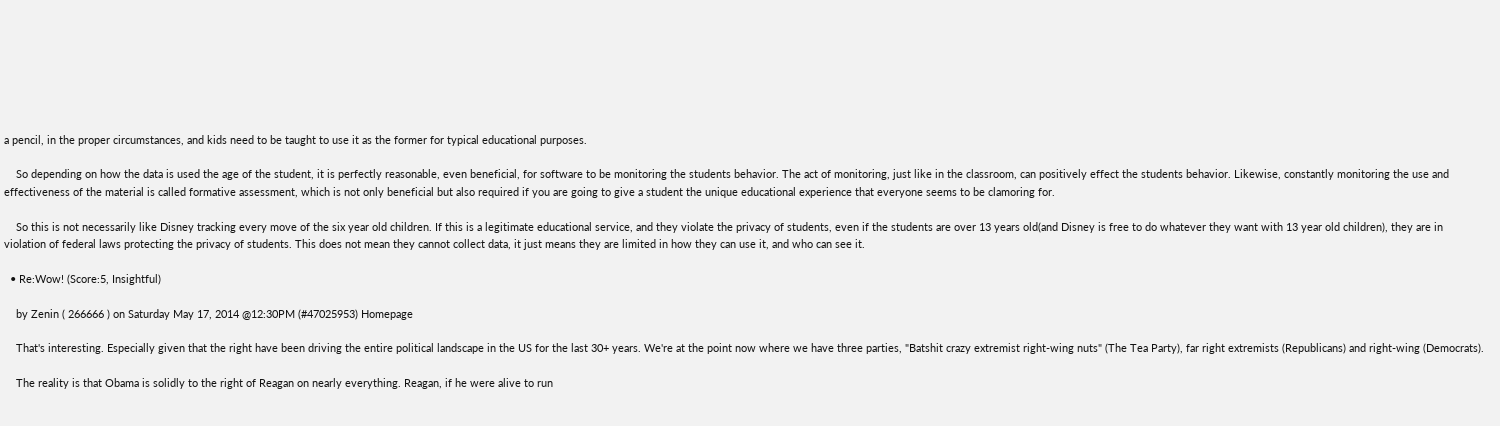a pencil, in the proper circumstances, and kids need to be taught to use it as the former for typical educational purposes.

    So depending on how the data is used the age of the student, it is perfectly reasonable, even beneficial, for software to be monitoring the students behavior. The act of monitoring, just like in the classroom, can positively effect the students behavior. Likewise, constantly monitoring the use and effectiveness of the material is called formative assessment, which is not only beneficial but also required if you are going to give a student the unique educational experience that everyone seems to be clamoring for.

    So this is not necessarily like Disney tracking every move of the six year old children. If this is a legitimate educational service, and they violate the privacy of students, even if the students are over 13 years old(and Disney is free to do whatever they want with 13 year old children), they are in violation of federal laws protecting the privacy of students. This does not mean they cannot collect data, it just means they are limited in how they can use it, and who can see it.

  • Re:Wow! (Score:5, Insightful)

    by Zenin ( 266666 ) on Saturday May 17, 2014 @12:30PM (#47025953) Homepage

    That's interesting. Especially given that the right have been driving the entire political landscape in the US for the last 30+ years. We're at the point now where we have three parties, "Batshit crazy extremist right-wing nuts" (The Tea Party), far right extremists (Republicans) and right-wing (Democrats).

    The reality is that Obama is solidly to the right of Reagan on nearly everything. Reagan, if he were alive to run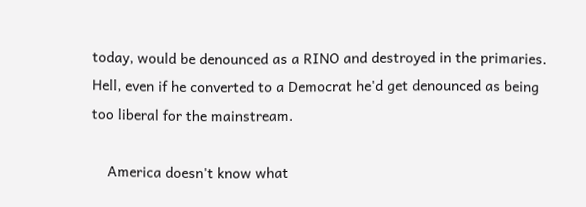today, would be denounced as a RINO and destroyed in the primaries. Hell, even if he converted to a Democrat he'd get denounced as being too liberal for the mainstream.

    America doesn't know what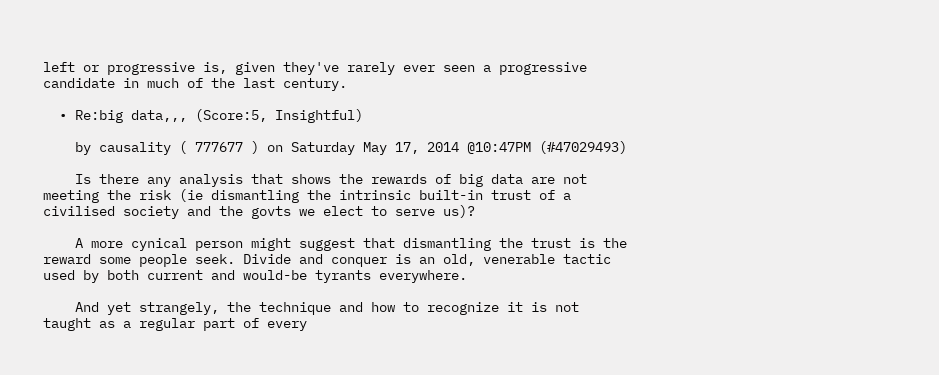left or progressive is, given they've rarely ever seen a progressive candidate in much of the last century.

  • Re:big data,,, (Score:5, Insightful)

    by causality ( 777677 ) on Saturday May 17, 2014 @10:47PM (#47029493)

    Is there any analysis that shows the rewards of big data are not meeting the risk (ie dismantling the intrinsic built-in trust of a civilised society and the govts we elect to serve us)?

    A more cynical person might suggest that dismantling the trust is the reward some people seek. Divide and conquer is an old, venerable tactic used by both current and would-be tyrants everywhere.

    And yet strangely, the technique and how to recognize it is not taught as a regular part of every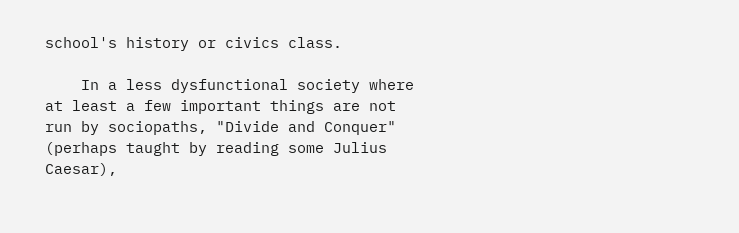school's history or civics class.

    In a less dysfunctional society where at least a few important things are not run by sociopaths, "Divide and Conquer" (perhaps taught by reading some Julius Caesar),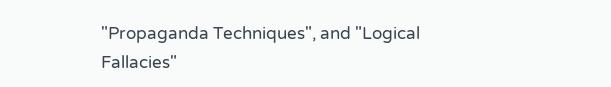"Propaganda Techniques", and "Logical Fallacies"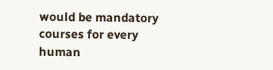would be mandatory courses for every human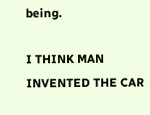being.

I THINK MAN INVENTED THE CAR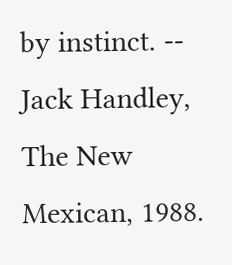by instinct. -- Jack Handley, The New Mexican, 1988.